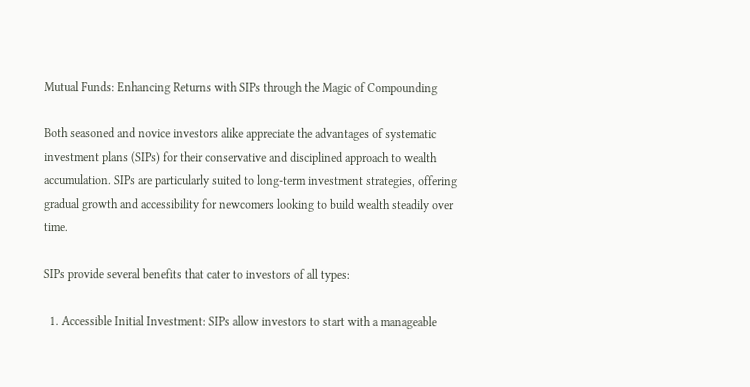Mutual Funds: Enhancing Returns with SIPs through the Magic of Compounding

Both seasoned and novice investors alike appreciate the advantages of systematic investment plans (SIPs) for their conservative and disciplined approach to wealth accumulation. SIPs are particularly suited to long-term investment strategies, offering gradual growth and accessibility for newcomers looking to build wealth steadily over time.

SIPs provide several benefits that cater to investors of all types:

  1. Accessible Initial Investment: SIPs allow investors to start with a manageable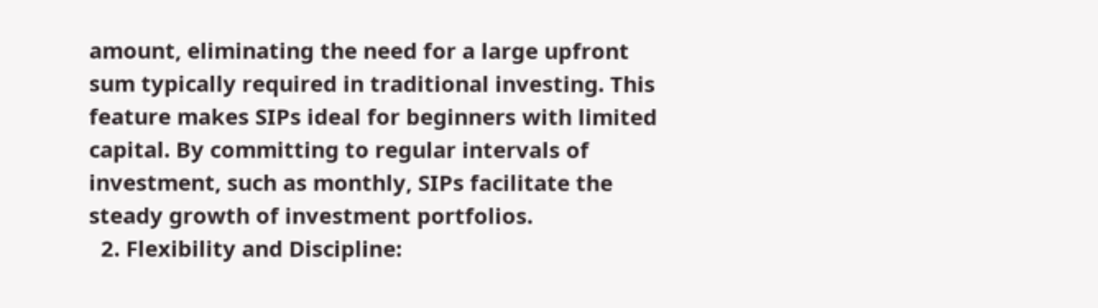amount, eliminating the need for a large upfront sum typically required in traditional investing. This feature makes SIPs ideal for beginners with limited capital. By committing to regular intervals of investment, such as monthly, SIPs facilitate the steady growth of investment portfolios.
  2. Flexibility and Discipline: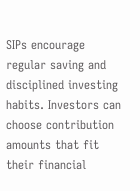SIPs encourage regular saving and disciplined investing habits. Investors can choose contribution amounts that fit their financial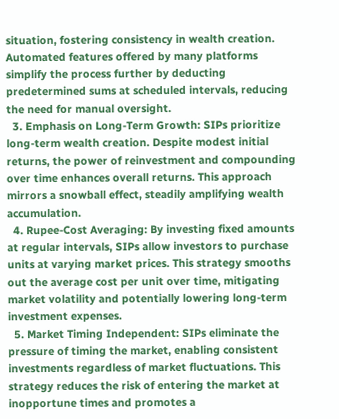situation, fostering consistency in wealth creation. Automated features offered by many platforms simplify the process further by deducting predetermined sums at scheduled intervals, reducing the need for manual oversight.
  3. Emphasis on Long-Term Growth: SIPs prioritize long-term wealth creation. Despite modest initial returns, the power of reinvestment and compounding over time enhances overall returns. This approach mirrors a snowball effect, steadily amplifying wealth accumulation.
  4. Rupee-Cost Averaging: By investing fixed amounts at regular intervals, SIPs allow investors to purchase units at varying market prices. This strategy smooths out the average cost per unit over time, mitigating market volatility and potentially lowering long-term investment expenses.
  5. Market Timing Independent: SIPs eliminate the pressure of timing the market, enabling consistent investments regardless of market fluctuations. This strategy reduces the risk of entering the market at inopportune times and promotes a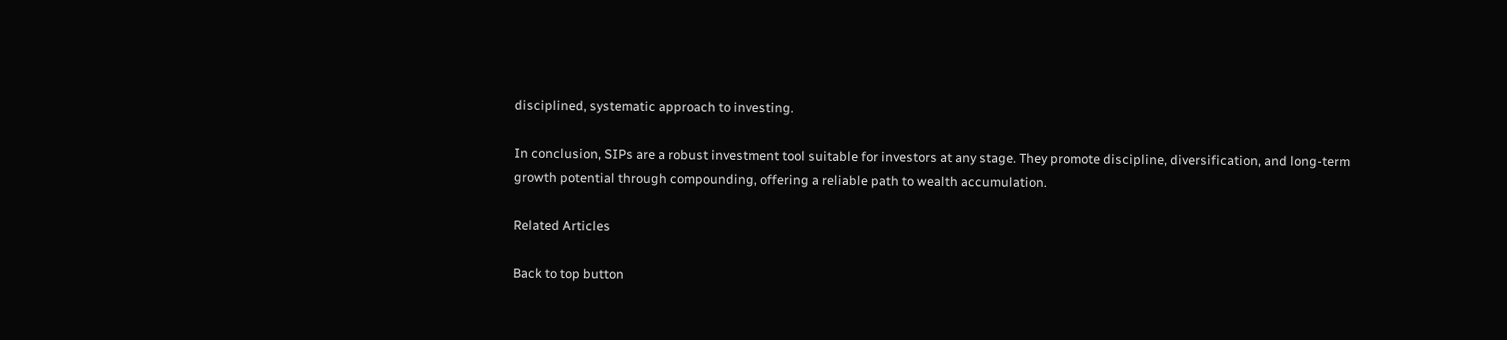disciplined, systematic approach to investing.

In conclusion, SIPs are a robust investment tool suitable for investors at any stage. They promote discipline, diversification, and long-term growth potential through compounding, offering a reliable path to wealth accumulation.

Related Articles

Back to top button